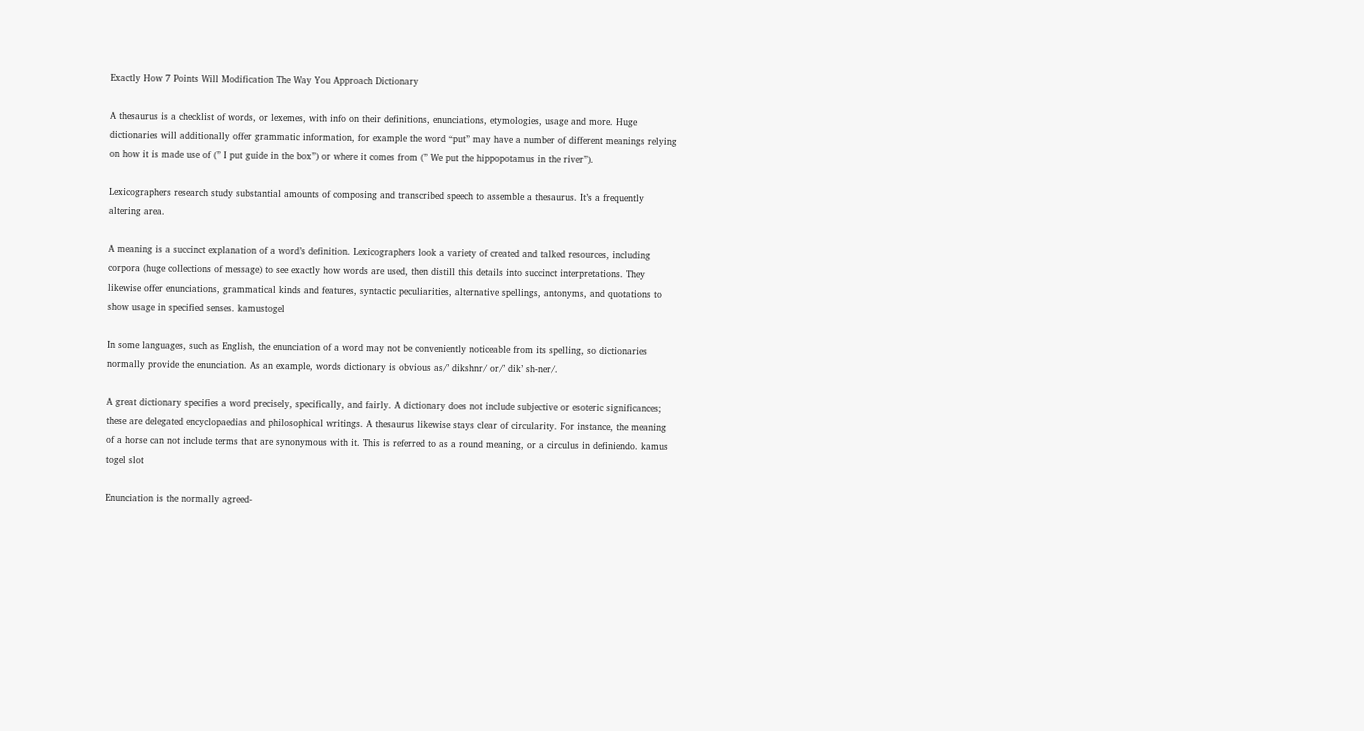Exactly How 7 Points Will Modification The Way You Approach Dictionary

A thesaurus is a checklist of words, or lexemes, with info on their definitions, enunciations, etymologies, usage and more. Huge dictionaries will additionally offer grammatic information, for example the word “put” may have a number of different meanings relying on how it is made use of (” I put guide in the box”) or where it comes from (” We put the hippopotamus in the river”).

Lexicographers research study substantial amounts of composing and transcribed speech to assemble a thesaurus. It’s a frequently altering area.

A meaning is a succinct explanation of a word’s definition. Lexicographers look a variety of created and talked resources, including corpora (huge collections of message) to see exactly how words are used, then distill this details into succinct interpretations. They likewise offer enunciations, grammatical kinds and features, syntactic peculiarities, alternative spellings, antonyms, and quotations to show usage in specified senses. kamustogel

In some languages, such as English, the enunciation of a word may not be conveniently noticeable from its spelling, so dictionaries normally provide the enunciation. As an example, words dictionary is obvious as/’ dikshnr/ or/’ dik’ sh-ner/.

A great dictionary specifies a word precisely, specifically, and fairly. A dictionary does not include subjective or esoteric significances; these are delegated encyclopaedias and philosophical writings. A thesaurus likewise stays clear of circularity. For instance, the meaning of a horse can not include terms that are synonymous with it. This is referred to as a round meaning, or a circulus in definiendo. kamus togel slot

Enunciation is the normally agreed-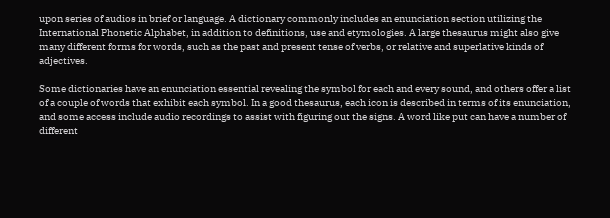upon series of audios in brief or language. A dictionary commonly includes an enunciation section utilizing the International Phonetic Alphabet, in addition to definitions, use and etymologies. A large thesaurus might also give many different forms for words, such as the past and present tense of verbs, or relative and superlative kinds of adjectives.

Some dictionaries have an enunciation essential revealing the symbol for each and every sound, and others offer a list of a couple of words that exhibit each symbol. In a good thesaurus, each icon is described in terms of its enunciation, and some access include audio recordings to assist with figuring out the signs. A word like put can have a number of different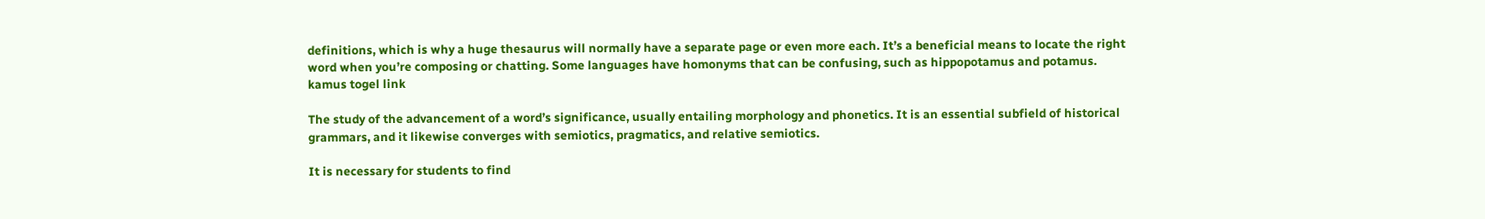definitions, which is why a huge thesaurus will normally have a separate page or even more each. It’s a beneficial means to locate the right word when you’re composing or chatting. Some languages have homonyms that can be confusing, such as hippopotamus and potamus. kamus togel link

The study of the advancement of a word’s significance, usually entailing morphology and phonetics. It is an essential subfield of historical grammars, and it likewise converges with semiotics, pragmatics, and relative semiotics.

It is necessary for students to find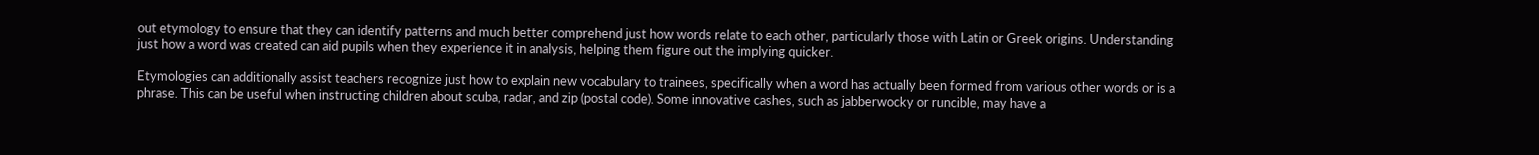out etymology to ensure that they can identify patterns and much better comprehend just how words relate to each other, particularly those with Latin or Greek origins. Understanding just how a word was created can aid pupils when they experience it in analysis, helping them figure out the implying quicker.

Etymologies can additionally assist teachers recognize just how to explain new vocabulary to trainees, specifically when a word has actually been formed from various other words or is a phrase. This can be useful when instructing children about scuba, radar, and zip (postal code). Some innovative cashes, such as jabberwocky or runcible, may have a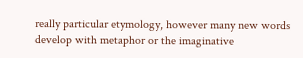really particular etymology, however many new words develop with metaphor or the imaginative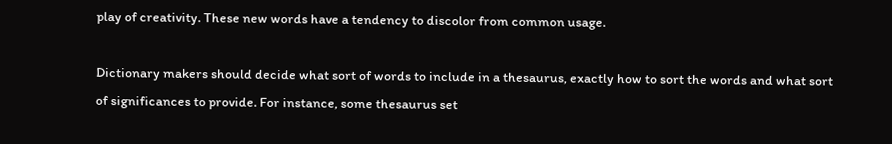play of creativity. These new words have a tendency to discolor from common usage.

Dictionary makers should decide what sort of words to include in a thesaurus, exactly how to sort the words and what sort of significances to provide. For instance, some thesaurus set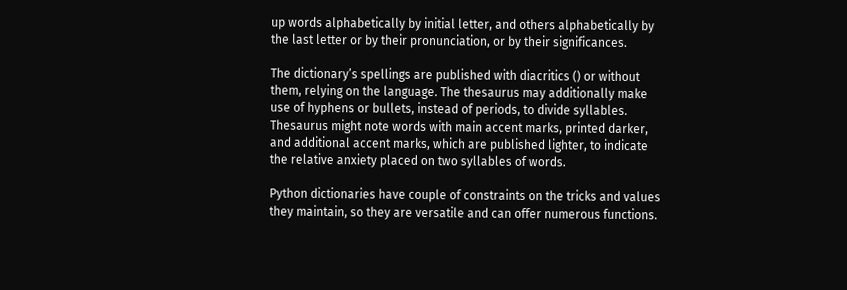up words alphabetically by initial letter, and others alphabetically by the last letter or by their pronunciation, or by their significances.

The dictionary’s spellings are published with diacritics () or without them, relying on the language. The thesaurus may additionally make use of hyphens or bullets, instead of periods, to divide syllables. Thesaurus might note words with main accent marks, printed darker, and additional accent marks, which are published lighter, to indicate the relative anxiety placed on two syllables of words.

Python dictionaries have couple of constraints on the tricks and values they maintain, so they are versatile and can offer numerous functions.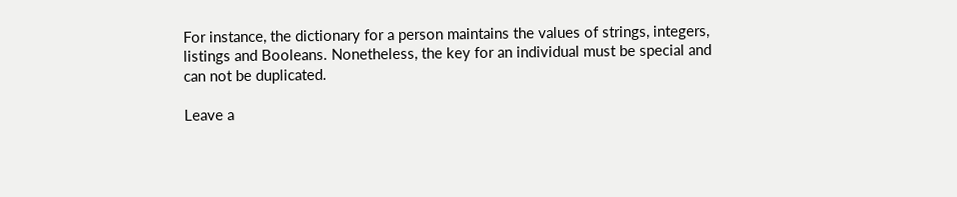For instance, the dictionary for a person maintains the values of strings, integers, listings and Booleans. Nonetheless, the key for an individual must be special and can not be duplicated.

Leave a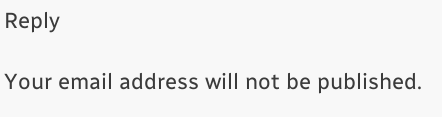Reply

Your email address will not be published.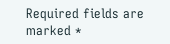Required fields are marked *